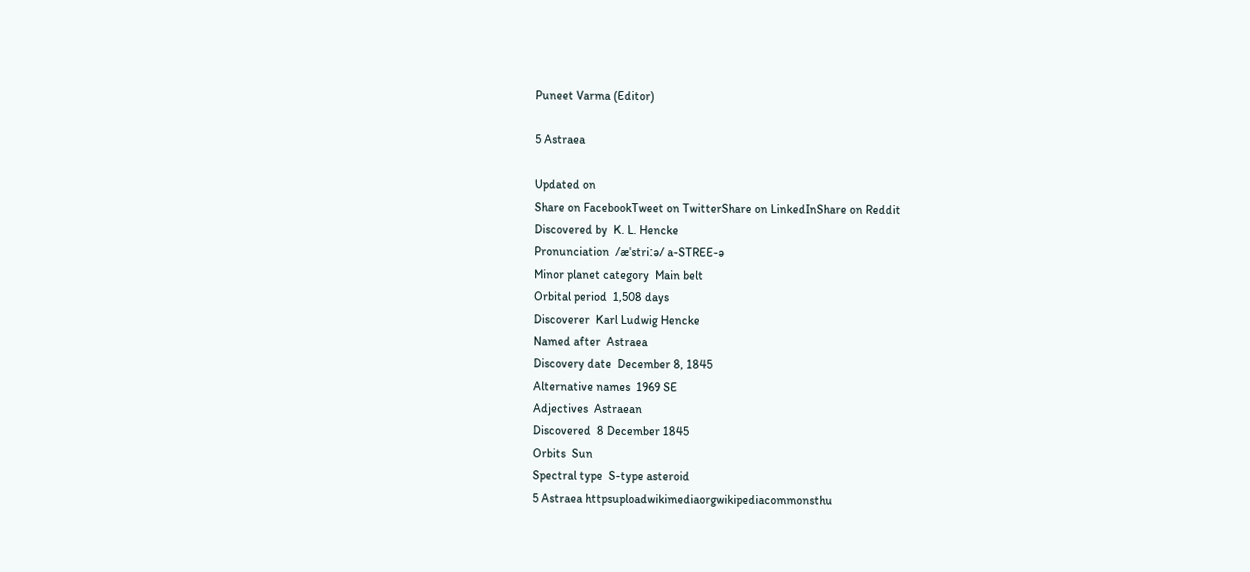Puneet Varma (Editor)

5 Astraea

Updated on
Share on FacebookTweet on TwitterShare on LinkedInShare on Reddit
Discovered by  K. L. Hencke
Pronunciation  /æˈstriːə/ a-STREE-ə
Minor planet category  Main belt
Orbital period  1,508 days
Discoverer  Karl Ludwig Hencke
Named after  Astraea
Discovery date  December 8, 1845
Alternative names  1969 SE
Adjectives  Astraean
Discovered  8 December 1845
Orbits  Sun
Spectral type  S-type asteroid
5 Astraea httpsuploadwikimediaorgwikipediacommonsthu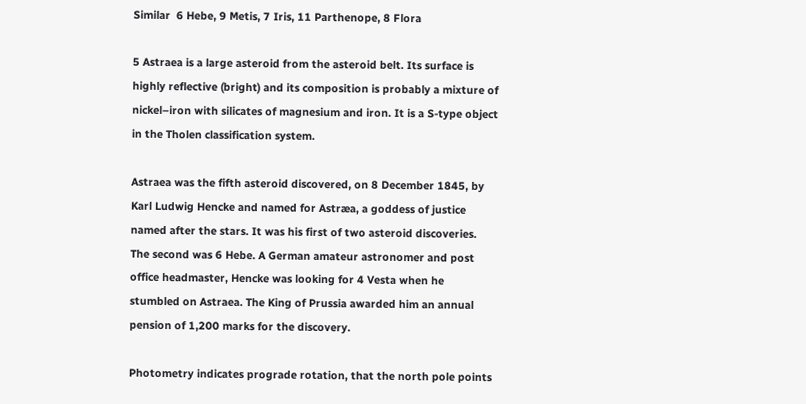Similar  6 Hebe, 9 Metis, 7 Iris, 11 Parthenope, 8 Flora

5 Astraea is a large asteroid from the asteroid belt. Its surface is highly reflective (bright) and its composition is probably a mixture of nickel–iron with silicates of magnesium and iron. It is a S-type object in the Tholen classification system.

Astraea was the fifth asteroid discovered, on 8 December 1845, by Karl Ludwig Hencke and named for Astræa, a goddess of justice named after the stars. It was his first of two asteroid discoveries. The second was 6 Hebe. A German amateur astronomer and post office headmaster, Hencke was looking for 4 Vesta when he stumbled on Astraea. The King of Prussia awarded him an annual pension of 1,200 marks for the discovery.

Photometry indicates prograde rotation, that the north pole points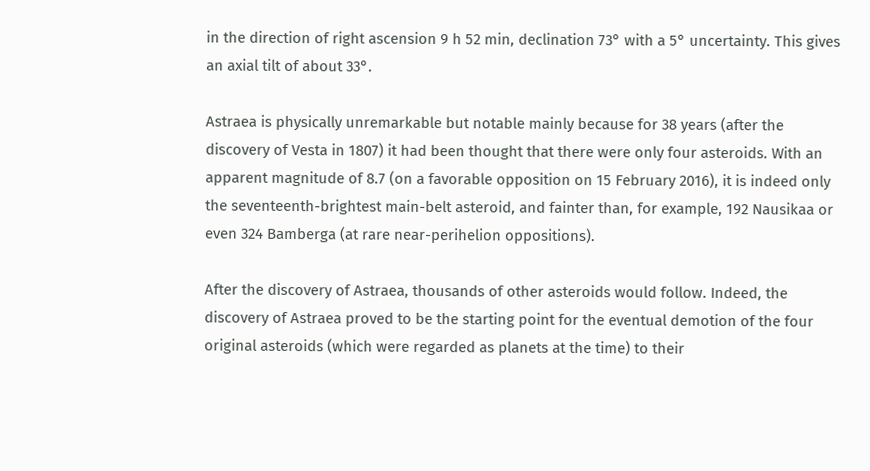in the direction of right ascension 9 h 52 min, declination 73° with a 5° uncertainty. This gives an axial tilt of about 33°.

Astraea is physically unremarkable but notable mainly because for 38 years (after the discovery of Vesta in 1807) it had been thought that there were only four asteroids. With an apparent magnitude of 8.7 (on a favorable opposition on 15 February 2016), it is indeed only the seventeenth-brightest main-belt asteroid, and fainter than, for example, 192 Nausikaa or even 324 Bamberga (at rare near-perihelion oppositions).

After the discovery of Astraea, thousands of other asteroids would follow. Indeed, the discovery of Astraea proved to be the starting point for the eventual demotion of the four original asteroids (which were regarded as planets at the time) to their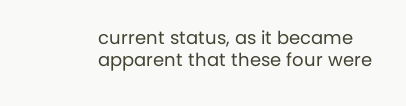current status, as it became apparent that these four were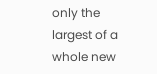only the largest of a whole new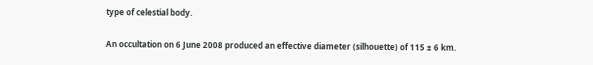type of celestial body.

An occultation on 6 June 2008 produced an effective diameter (silhouette) of 115 ± 6 km.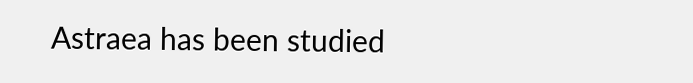Astraea has been studied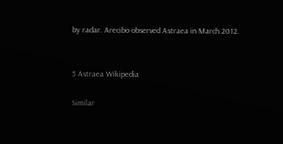by radar. Arecibo observed Astraea in March 2012.


5 Astraea Wikipedia

Similar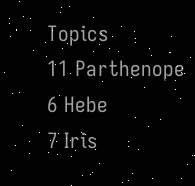Topics
11 Parthenope
6 Hebe
7 Iris